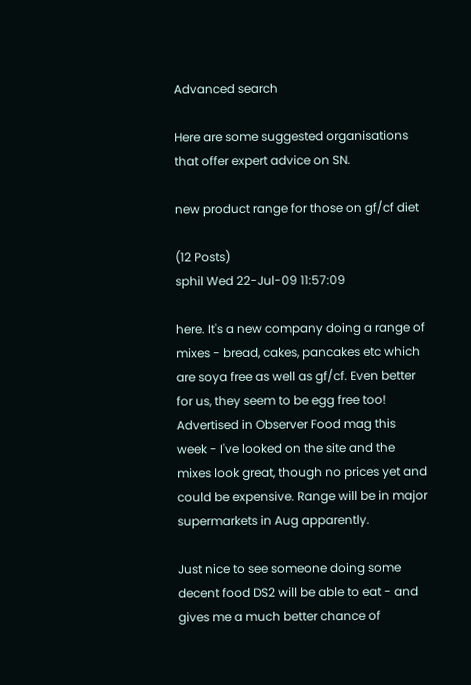Advanced search

Here are some suggested organisations that offer expert advice on SN.

new product range for those on gf/cf diet

(12 Posts)
sphil Wed 22-Jul-09 11:57:09

here. It's a new company doing a range of mixes - bread, cakes, pancakes etc which are soya free as well as gf/cf. Even better for us, they seem to be egg free too! Advertised in Observer Food mag this week - I've looked on the site and the mixes look great, though no prices yet and could be expensive. Range will be in major supermarkets in Aug apparently.

Just nice to see someone doing some decent food DS2 will be able to eat - and gives me a much better chance of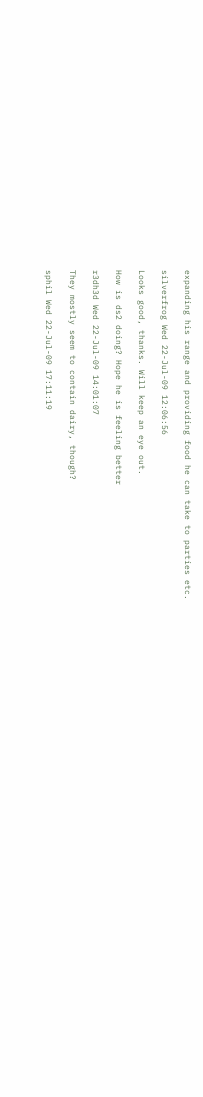expanding his range and providing food he can take to parties etc.

silverfrog Wed 22-Jul-09 12:06:56

Looks good, thanks. Will keep an eye out.

How is ds2 doing? Hope he is feeling better

r3dh3d Wed 22-Jul-09 14:01:07

They mostly seem to contain dairy, though?

sphil Wed 22-Jul-09 17:11:19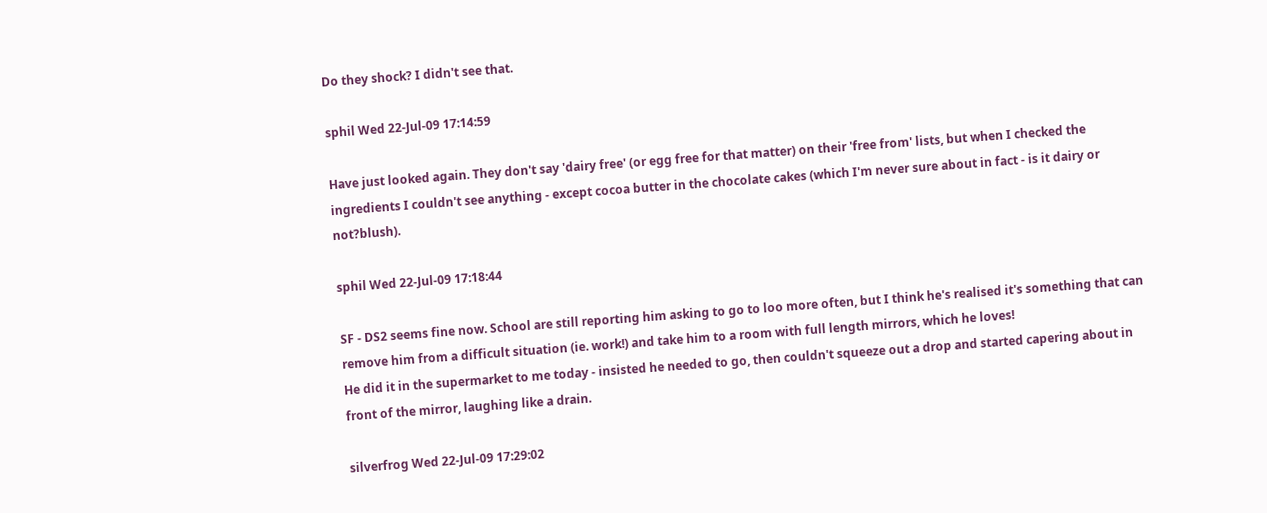Do they shock? I didn't see that.

sphil Wed 22-Jul-09 17:14:59

Have just looked again. They don't say 'dairy free' (or egg free for that matter) on their 'free from' lists, but when I checked the ingredients I couldn't see anything - except cocoa butter in the chocolate cakes (which I'm never sure about in fact - is it dairy or not?blush).

sphil Wed 22-Jul-09 17:18:44

SF - DS2 seems fine now. School are still reporting him asking to go to loo more often, but I think he's realised it's something that can remove him from a difficult situation (ie. work!) and take him to a room with full length mirrors, which he loves!
He did it in the supermarket to me today - insisted he needed to go, then couldn't squeeze out a drop and started capering about in front of the mirror, laughing like a drain.

silverfrog Wed 22-Jul-09 17:29:02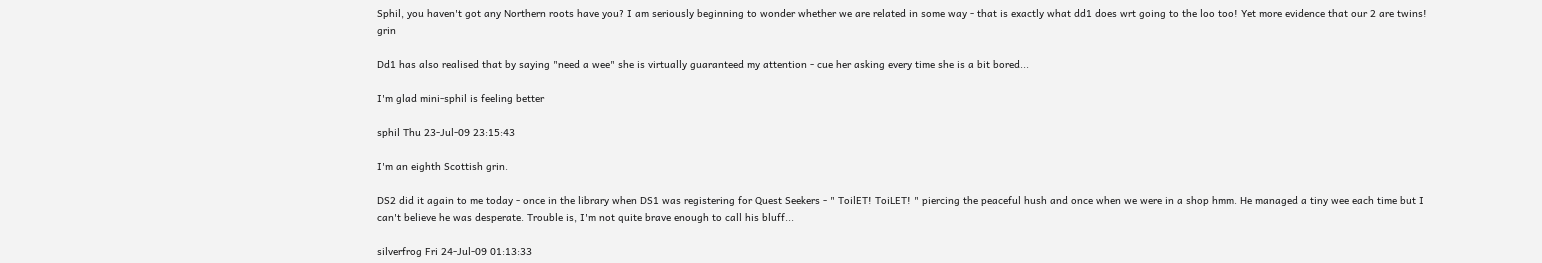Sphil, you haven't got any Northern roots have you? I am seriously beginning to wonder whether we are related in some way - that is exactly what dd1 does wrt going to the loo too! Yet more evidence that our 2 are twins! grin

Dd1 has also realised that by saying "need a wee" she is virtually guaranteed my attention - cue her asking every time she is a bit bored...

I'm glad mini-sphil is feeling better

sphil Thu 23-Jul-09 23:15:43

I'm an eighth Scottish grin.

DS2 did it again to me today - once in the library when DS1 was registering for Quest Seekers - " ToilET! ToiLET! " piercing the peaceful hush and once when we were in a shop hmm. He managed a tiny wee each time but I can't believe he was desperate. Trouble is, I'm not quite brave enough to call his bluff...

silverfrog Fri 24-Jul-09 01:13:33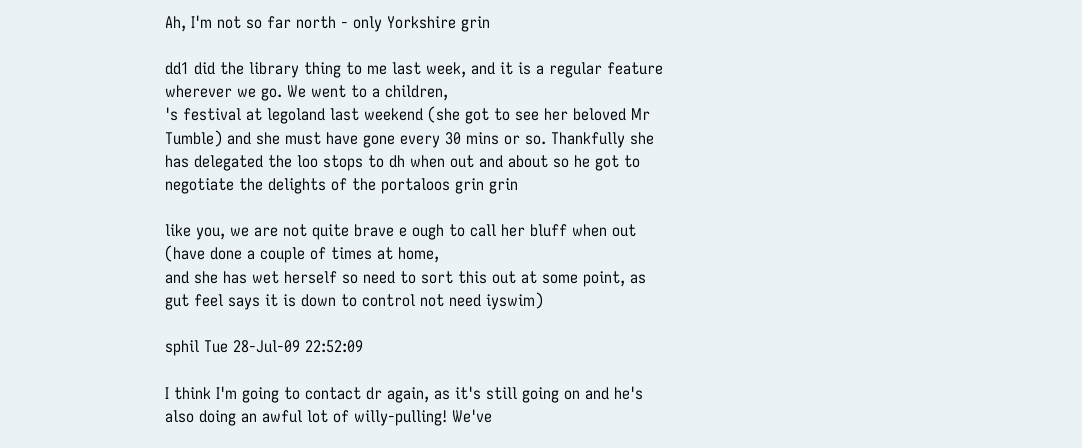Ah, I'm not so far north - only Yorkshire grin

dd1 did the library thing to me last week, and it is a regular feature wherever we go. We went to a children,
's festival at legoland last weekend (she got to see her beloved Mr Tumble) and she must have gone every 30 mins or so. Thankfully she has delegated the loo stops to dh when out and about so he got to negotiate the delights of the portaloos grin grin

like you, we are not quite brave e ough to call her bluff when out (have done a couple of times at home,
and she has wet herself so need to sort this out at some point, as gut feel says it is down to control not need iyswim)

sphil Tue 28-Jul-09 22:52:09

I think I'm going to contact dr again, as it's still going on and he's also doing an awful lot of willy-pulling! We've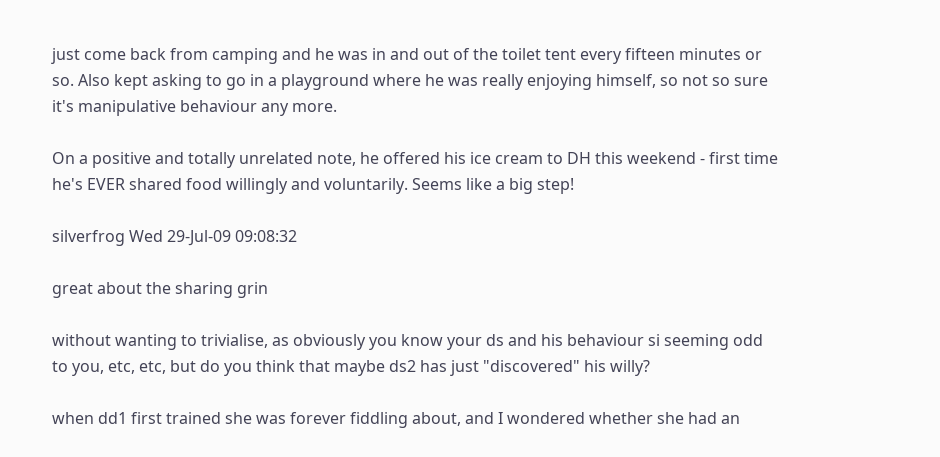just come back from camping and he was in and out of the toilet tent every fifteen minutes or so. Also kept asking to go in a playground where he was really enjoying himself, so not so sure it's manipulative behaviour any more.

On a positive and totally unrelated note, he offered his ice cream to DH this weekend - first time he's EVER shared food willingly and voluntarily. Seems like a big step!

silverfrog Wed 29-Jul-09 09:08:32

great about the sharing grin

without wanting to trivialise, as obviously you know your ds and his behaviour si seeming odd to you, etc, etc, but do you think that maybe ds2 has just "discovered" his willy?

when dd1 first trained she was forever fiddling about, and I wondered whether she had an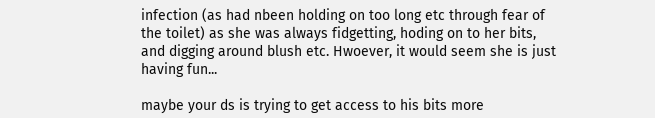infection (as had nbeen holding on too long etc through fear of the toilet) as she was always fidgetting, hoding on to her bits, and digging around blush etc. Hwoever, it would seem she is just having fun...

maybe your ds is trying to get access to his bits more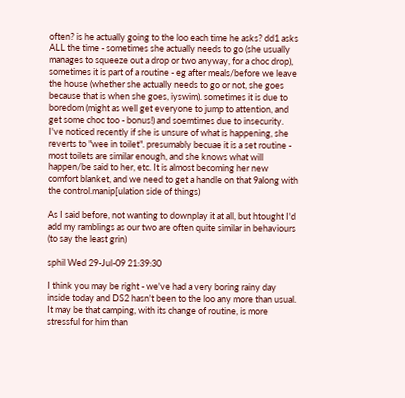often? is he actually going to the loo each time he asks? dd1 asks ALL the time - sometimes she actually needs to go (she usually manages to squeeze out a drop or two anyway, for a choc drop), sometimes it is part of a routine - eg after meals/before we leave the house (whether she actually needs to go or not, she goes because that is when she goes, iyswim). sometimes it is due to boredom (might as well get everyone to jump to attention, and get some choc too - bonus!) and soemtimes due to insecurity. I've noticed recently if she is unsure of what is happening, she reverts to "wee in toilet". presumably becuae it is a set routine - most toilets are similar enough, and she knows what will happen/be said to her, etc. It is almost becoming her new comfort blanket, and we need to get a handle on that 9along with the control.manip[ulation side of things)

As I said before, not wanting to downplay it at all, but htought I'd add my ramblings as our two are often quite similar in behaviours (to say the least grin)

sphil Wed 29-Jul-09 21:39:30

I think you may be right - we've had a very boring rainy day inside today and DS2 hasn't been to the loo any more than usual. It may be that camping, with its change of routine, is more stressful for him than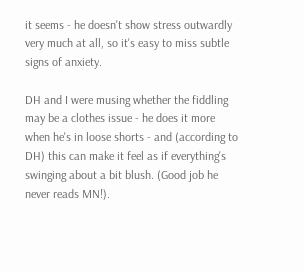it seems - he doesn't show stress outwardly very much at all, so it's easy to miss subtle signs of anxiety.

DH and I were musing whether the fiddling may be a clothes issue - he does it more when he's in loose shorts - and (according to DH) this can make it feel as if everything's swinging about a bit blush. (Good job he never reads MN!).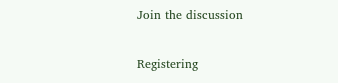Join the discussion

Registering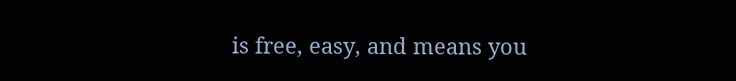is free, easy, and means you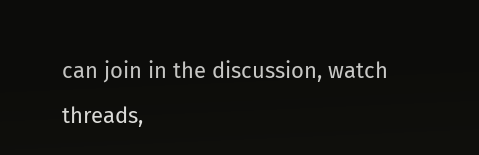can join in the discussion, watch threads,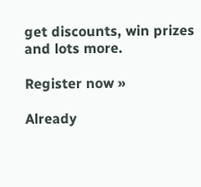get discounts, win prizes and lots more.

Register now »

Already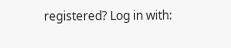registered? Log in with: